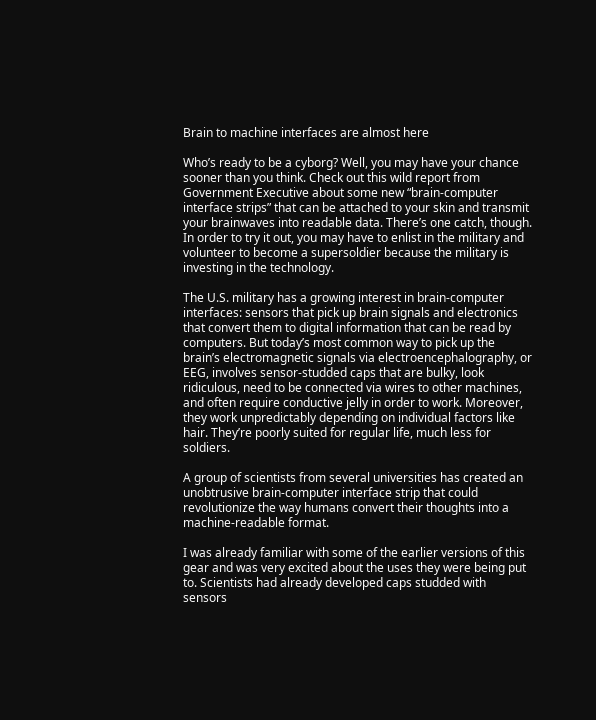Brain to machine interfaces are almost here

Who’s ready to be a cyborg? Well, you may have your chance sooner than you think. Check out this wild report from Government Executive about some new “brain-computer interface strips” that can be attached to your skin and transmit your brainwaves into readable data. There’s one catch, though. In order to try it out, you may have to enlist in the military and volunteer to become a supersoldier because the military is investing in the technology.

The U.S. military has a growing interest in brain-computer interfaces: sensors that pick up brain signals and electronics that convert them to digital information that can be read by computers. But today’s most common way to pick up the brain’s electromagnetic signals via electroencephalography, or EEG, involves sensor-studded caps that are bulky, look ridiculous, need to be connected via wires to other machines, and often require conductive jelly in order to work. Moreover, they work unpredictably depending on individual factors like hair. They’re poorly suited for regular life, much less for soldiers.

A group of scientists from several universities has created an unobtrusive brain-computer interface strip that could revolutionize the way humans convert their thoughts into a machine-readable format.

I was already familiar with some of the earlier versions of this gear and was very excited about the uses they were being put to. Scientists had already developed caps studded with sensors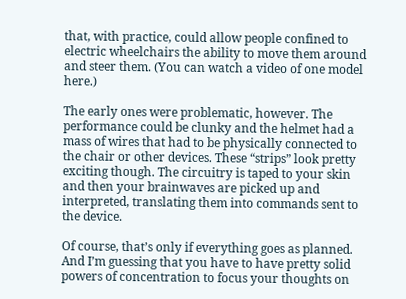that, with practice, could allow people confined to electric wheelchairs the ability to move them around and steer them. (You can watch a video of one model here.)

The early ones were problematic, however. The performance could be clunky and the helmet had a mass of wires that had to be physically connected to the chair or other devices. These “strips” look pretty exciting though. The circuitry is taped to your skin and then your brainwaves are picked up and interpreted, translating them into commands sent to the device.

Of course, that’s only if everything goes as planned. And I’m guessing that you have to have pretty solid powers of concentration to focus your thoughts on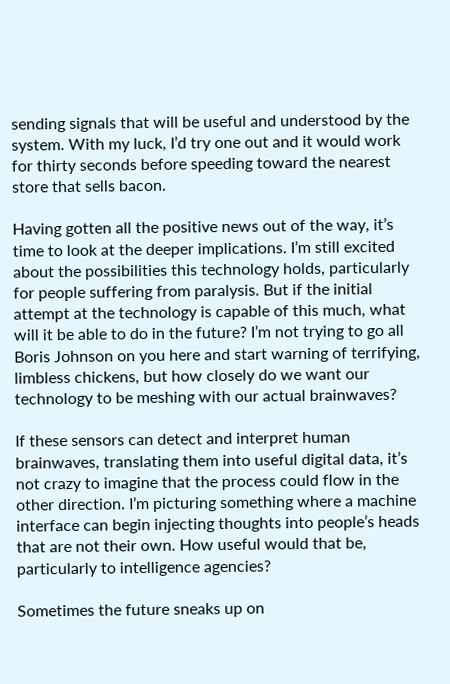sending signals that will be useful and understood by the system. With my luck, I’d try one out and it would work for thirty seconds before speeding toward the nearest store that sells bacon.

Having gotten all the positive news out of the way, it’s time to look at the deeper implications. I’m still excited about the possibilities this technology holds, particularly for people suffering from paralysis. But if the initial attempt at the technology is capable of this much, what will it be able to do in the future? I’m not trying to go all Boris Johnson on you here and start warning of terrifying, limbless chickens, but how closely do we want our technology to be meshing with our actual brainwaves?

If these sensors can detect and interpret human brainwaves, translating them into useful digital data, it’s not crazy to imagine that the process could flow in the other direction. I’m picturing something where a machine interface can begin injecting thoughts into people’s heads that are not their own. How useful would that be, particularly to intelligence agencies?

Sometimes the future sneaks up on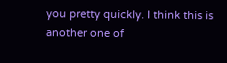you pretty quickly. I think this is another one of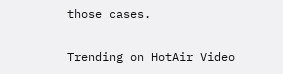those cases.

Trending on HotAir Video